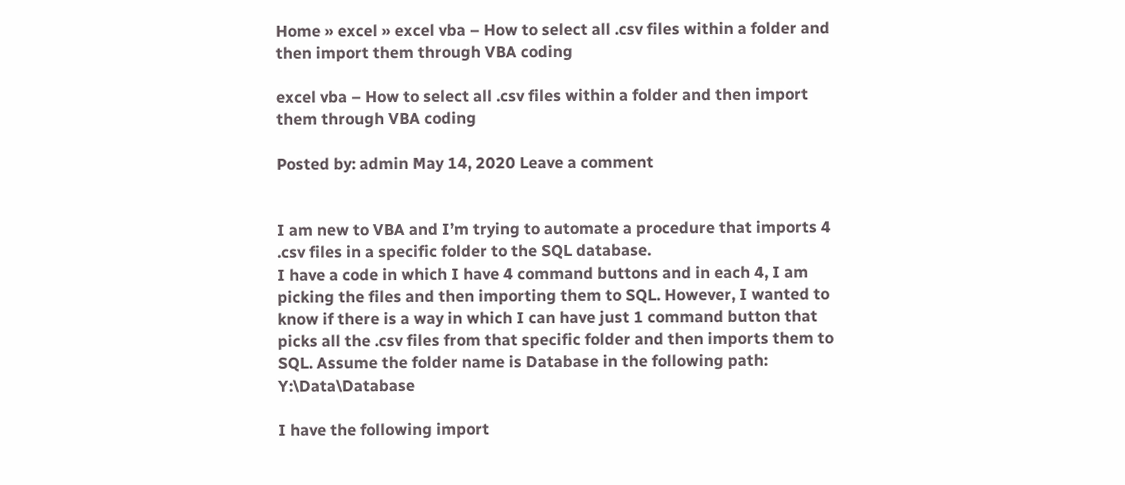Home » excel » excel vba – How to select all .csv files within a folder and then import them through VBA coding

excel vba – How to select all .csv files within a folder and then import them through VBA coding

Posted by: admin May 14, 2020 Leave a comment


I am new to VBA and I’m trying to automate a procedure that imports 4 .csv files in a specific folder to the SQL database.
I have a code in which I have 4 command buttons and in each 4, I am picking the files and then importing them to SQL. However, I wanted to know if there is a way in which I can have just 1 command button that picks all the .csv files from that specific folder and then imports them to SQL. Assume the folder name is Database in the following path: Y:\Data\Database

I have the following import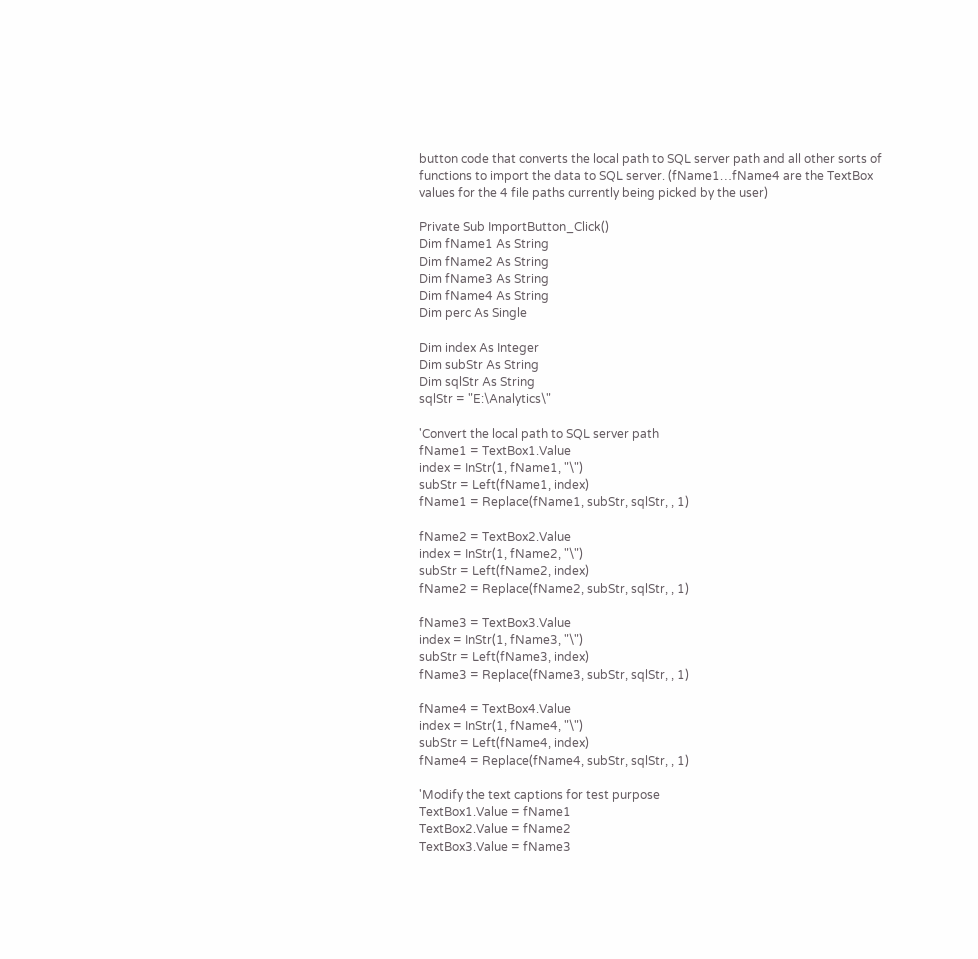button code that converts the local path to SQL server path and all other sorts of functions to import the data to SQL server. (fName1…fName4 are the TextBox values for the 4 file paths currently being picked by the user)

Private Sub ImportButton_Click()
Dim fName1 As String
Dim fName2 As String
Dim fName3 As String
Dim fName4 As String
Dim perc As Single

Dim index As Integer
Dim subStr As String
Dim sqlStr As String
sqlStr = "E:\Analytics\"

'Convert the local path to SQL server path
fName1 = TextBox1.Value
index = InStr(1, fName1, "\")
subStr = Left(fName1, index)
fName1 = Replace(fName1, subStr, sqlStr, , 1)

fName2 = TextBox2.Value
index = InStr(1, fName2, "\")
subStr = Left(fName2, index)
fName2 = Replace(fName2, subStr, sqlStr, , 1)

fName3 = TextBox3.Value
index = InStr(1, fName3, "\")
subStr = Left(fName3, index)
fName3 = Replace(fName3, subStr, sqlStr, , 1)

fName4 = TextBox4.Value
index = InStr(1, fName4, "\")
subStr = Left(fName4, index)
fName4 = Replace(fName4, subStr, sqlStr, , 1)

'Modify the text captions for test purpose
TextBox1.Value = fName1
TextBox2.Value = fName2
TextBox3.Value = fName3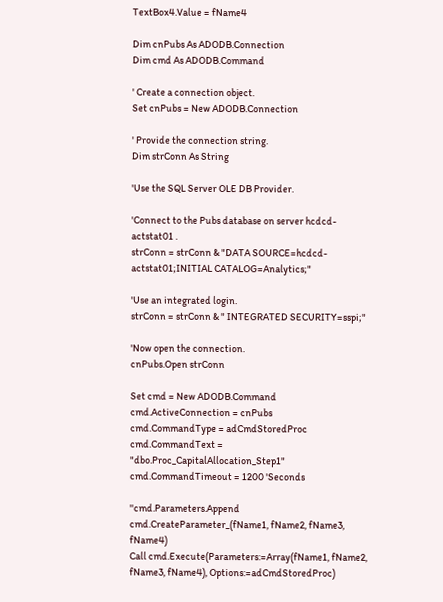TextBox4.Value = fName4

Dim cnPubs As ADODB.Connection
Dim cmd As ADODB.Command

' Create a connection object.
Set cnPubs = New ADODB.Connection

' Provide the connection string.
Dim strConn As String

'Use the SQL Server OLE DB Provider.

'Connect to the Pubs database on server hcdcd-actstat01 .
strConn = strConn & "DATA SOURCE=hcdcd-actstat01;INITIAL CATALOG=Analytics;"

'Use an integrated login.
strConn = strConn & " INTEGRATED SECURITY=sspi;"

'Now open the connection.
cnPubs.Open strConn

Set cmd = New ADODB.Command
cmd.ActiveConnection = cnPubs
cmd.CommandType = adCmdStoredProc
cmd.CommandText = "dbo.Proc_CapitalAllocation_Step1"
cmd.CommandTimeout = 1200 'Seconds

''cmd.Parameters.Append cmd.CreateParameter_(fName1, fName2, fName3, fName4)
Call cmd.Execute(Parameters:=Array(fName1, fName2, fName3, fName4), Options:=adCmdStoredProc)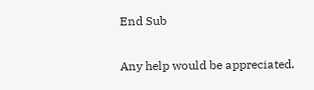End Sub

Any help would be appreciated.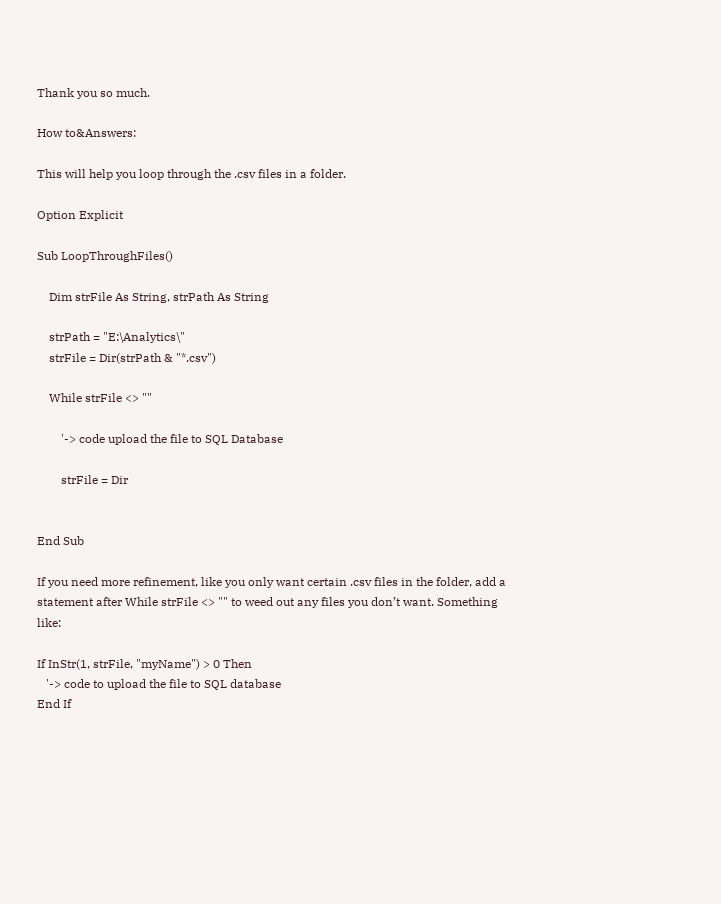Thank you so much.

How to&Answers:

This will help you loop through the .csv files in a folder.

Option Explicit

Sub LoopThroughFiles()

    Dim strFile As String, strPath As String

    strPath = "E:\Analytics\"
    strFile = Dir(strPath & "*.csv")

    While strFile <> ""

        '-> code upload the file to SQL Database

        strFile = Dir


End Sub

If you need more refinement, like you only want certain .csv files in the folder, add a statement after While strFile <> "" to weed out any files you don’t want. Something like:

If InStr(1, strFile, "myName") > 0 Then
   '-> code to upload the file to SQL database
End If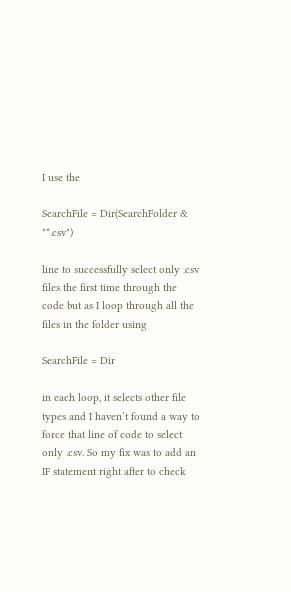I use the

SearchFile = Dir(SearchFolder & "*.csv")

line to successfully select only .csv files the first time through the code but as I loop through all the files in the folder using

SearchFile = Dir

in each loop, it selects other file types and I haven’t found a way to force that line of code to select only .csv. So my fix was to add an IF statement right after to check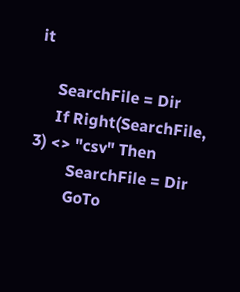it

     SearchFile = Dir
     If Right(SearchFile, 3) <> "csv" Then
         SearchFile = Dir
         GoTo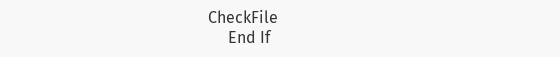CheckFile
     End If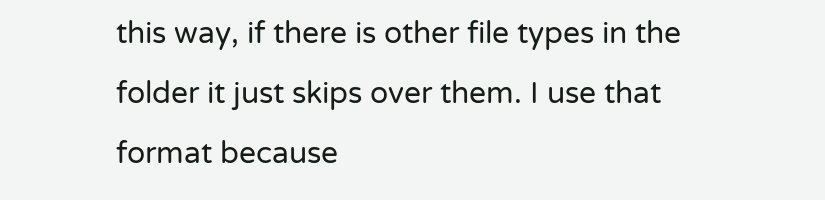this way, if there is other file types in the folder it just skips over them. I use that format because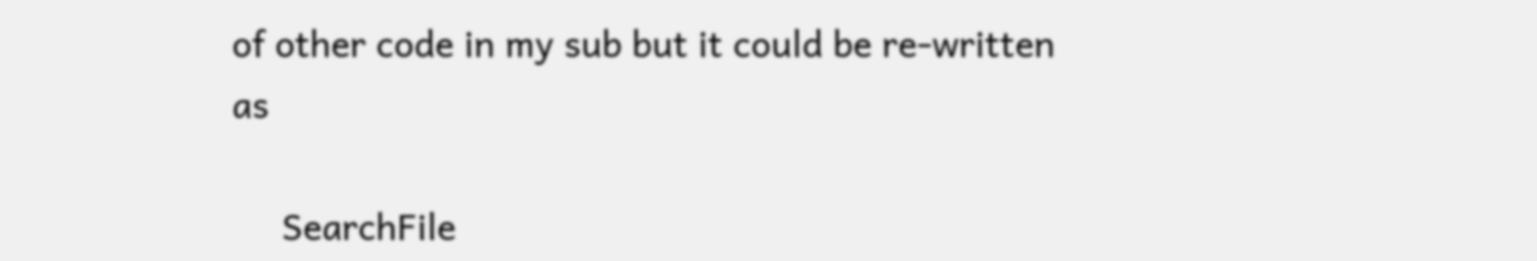of other code in my sub but it could be re-written as

     SearchFile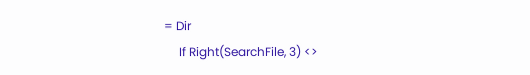= Dir
     If Right(SearchFile, 3) <>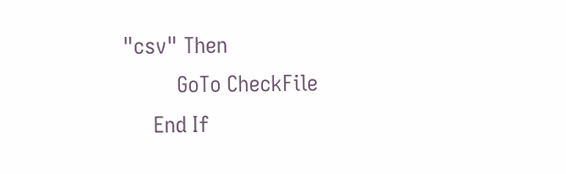"csv" Then
         GoTo CheckFile
     End If